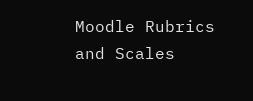Moodle Rubrics and Scales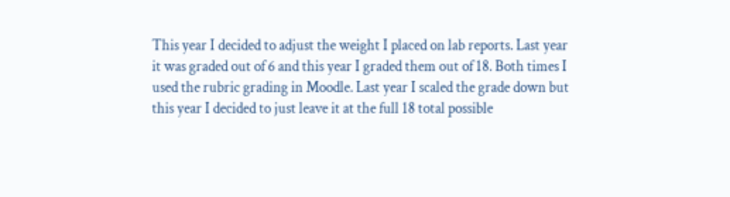This year I decided to adjust the weight I placed on lab reports. Last year it was graded out of 6 and this year I graded them out of 18. Both times I used the rubric grading in Moodle. Last year I scaled the grade down but this year I decided to just leave it at the full 18 total possible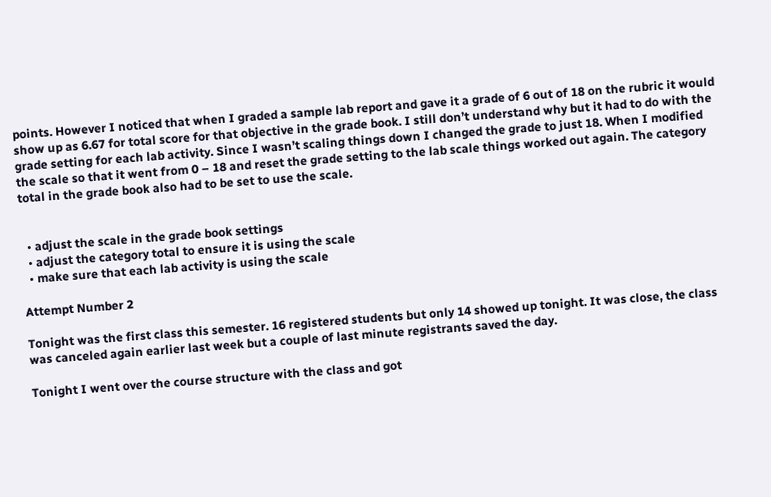points. However I noticed that when I graded a sample lab report and gave it a grade of 6 out of 18 on the rubric it would show up as 6.67 for total score for that objective in the grade book. I still don’t understand why but it had to do with the grade setting for each lab activity. Since I wasn’t scaling things down I changed the grade to just 18. When I modified the scale so that it went from 0 – 18 and reset the grade setting to the lab scale things worked out again. The category total in the grade book also had to be set to use the scale.


  • adjust the scale in the grade book settings
  • adjust the category total to ensure it is using the scale
  • make sure that each lab activity is using the scale

Attempt Number 2

Tonight was the first class this semester. 16 registered students but only 14 showed up tonight. It was close, the class was canceled again earlier last week but a couple of last minute registrants saved the day.

Tonight I went over the course structure with the class and got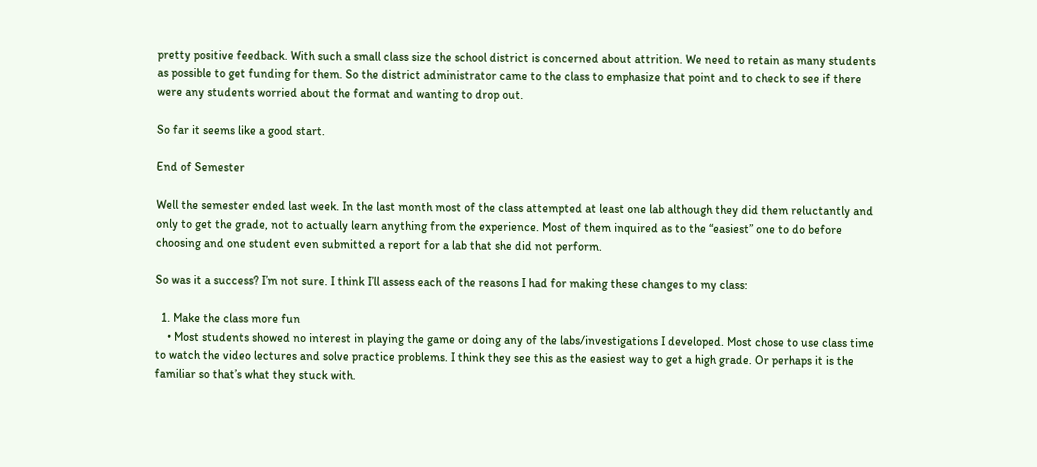pretty positive feedback. With such a small class size the school district is concerned about attrition. We need to retain as many students as possible to get funding for them. So the district administrator came to the class to emphasize that point and to check to see if there were any students worried about the format and wanting to drop out.

So far it seems like a good start.

End of Semester

Well the semester ended last week. In the last month most of the class attempted at least one lab although they did them reluctantly and only to get the grade, not to actually learn anything from the experience. Most of them inquired as to the “easiest” one to do before choosing and one student even submitted a report for a lab that she did not perform.

So was it a success? I’m not sure. I think I’ll assess each of the reasons I had for making these changes to my class:

  1. Make the class more fun
    • Most students showed no interest in playing the game or doing any of the labs/investigations I developed. Most chose to use class time to watch the video lectures and solve practice problems. I think they see this as the easiest way to get a high grade. Or perhaps it is the familiar so that’s what they stuck with.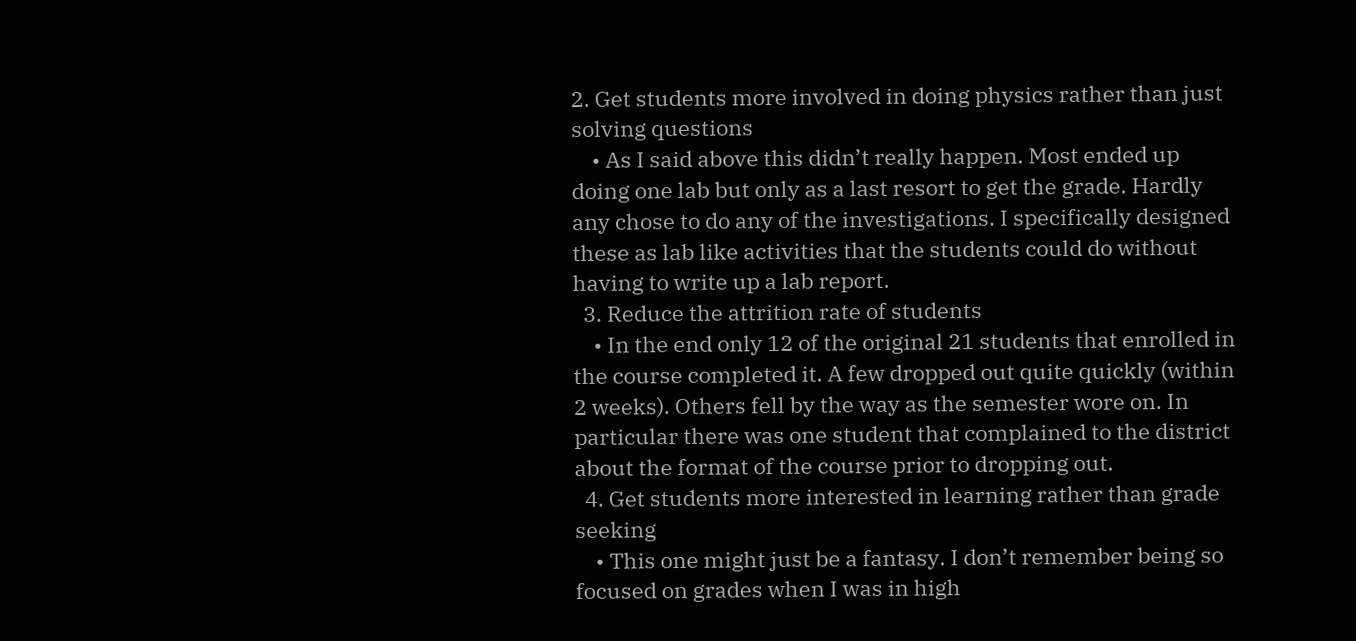2. Get students more involved in doing physics rather than just solving questions
    • As I said above this didn’t really happen. Most ended up doing one lab but only as a last resort to get the grade. Hardly any chose to do any of the investigations. I specifically designed these as lab like activities that the students could do without having to write up a lab report.
  3. Reduce the attrition rate of students
    • In the end only 12 of the original 21 students that enrolled in the course completed it. A few dropped out quite quickly (within 2 weeks). Others fell by the way as the semester wore on. In particular there was one student that complained to the district about the format of the course prior to dropping out.
  4. Get students more interested in learning rather than grade seeking
    • This one might just be a fantasy. I don’t remember being so focused on grades when I was in high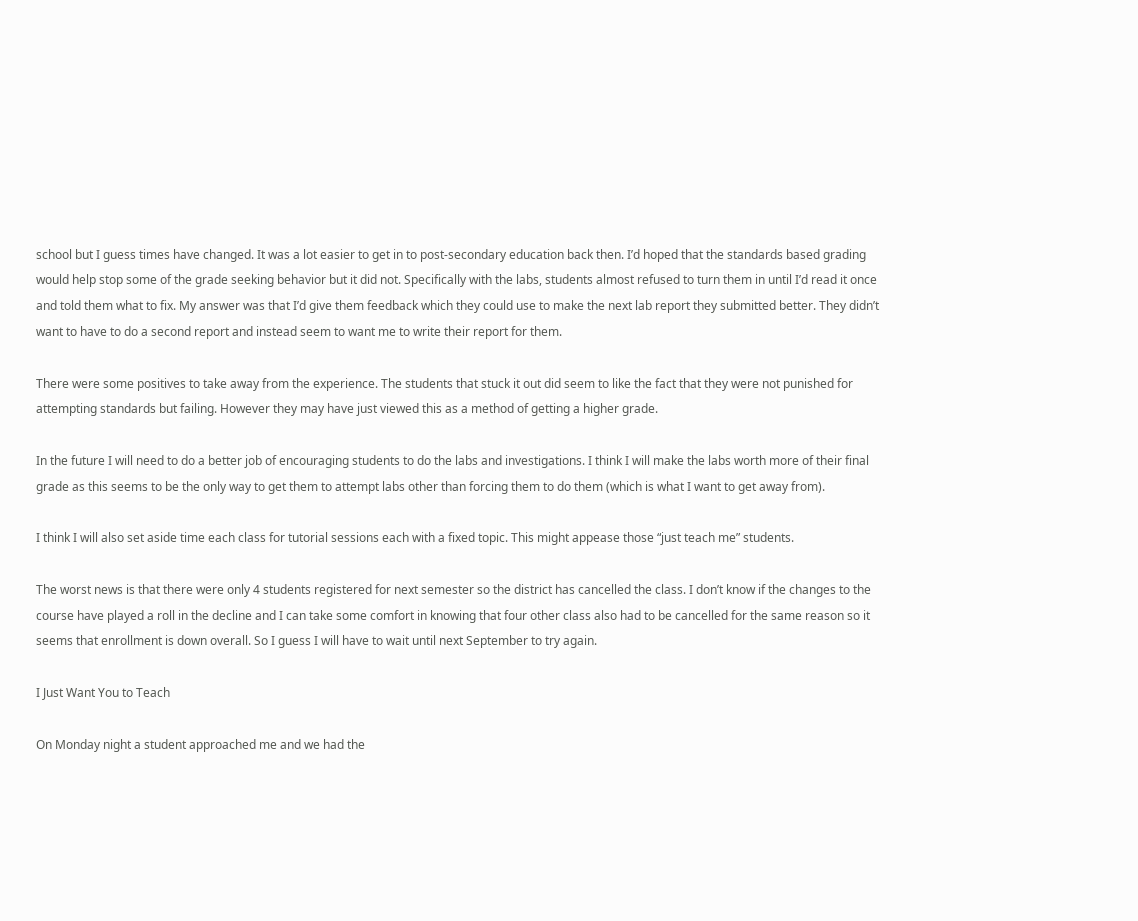school but I guess times have changed. It was a lot easier to get in to post-secondary education back then. I’d hoped that the standards based grading would help stop some of the grade seeking behavior but it did not. Specifically with the labs, students almost refused to turn them in until I’d read it once and told them what to fix. My answer was that I’d give them feedback which they could use to make the next lab report they submitted better. They didn’t want to have to do a second report and instead seem to want me to write their report for them.

There were some positives to take away from the experience. The students that stuck it out did seem to like the fact that they were not punished for attempting standards but failing. However they may have just viewed this as a method of getting a higher grade.

In the future I will need to do a better job of encouraging students to do the labs and investigations. I think I will make the labs worth more of their final grade as this seems to be the only way to get them to attempt labs other than forcing them to do them (which is what I want to get away from).

I think I will also set aside time each class for tutorial sessions each with a fixed topic. This might appease those “just teach me” students.

The worst news is that there were only 4 students registered for next semester so the district has cancelled the class. I don’t know if the changes to the course have played a roll in the decline and I can take some comfort in knowing that four other class also had to be cancelled for the same reason so it seems that enrollment is down overall. So I guess I will have to wait until next September to try again.

I Just Want You to Teach

On Monday night a student approached me and we had the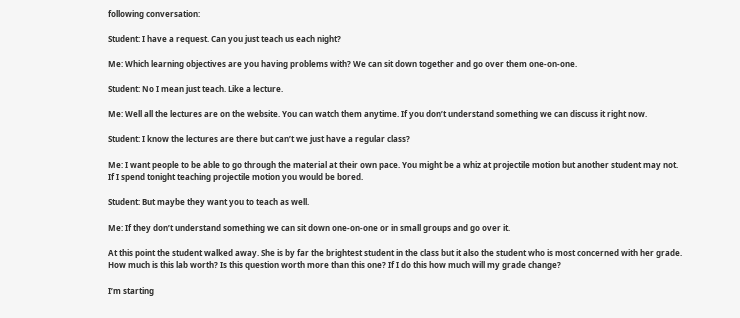following conversation:

Student: I have a request. Can you just teach us each night?

Me: Which learning objectives are you having problems with? We can sit down together and go over them one-on-one.

Student: No I mean just teach. Like a lecture.

Me: Well all the lectures are on the website. You can watch them anytime. If you don’t understand something we can discuss it right now.

Student: I know the lectures are there but can’t we just have a regular class?

Me: I want people to be able to go through the material at their own pace. You might be a whiz at projectile motion but another student may not. If I spend tonight teaching projectile motion you would be bored.

Student: But maybe they want you to teach as well.

Me: If they don’t understand something we can sit down one-on-one or in small groups and go over it.

At this point the student walked away. She is by far the brightest student in the class but it also the student who is most concerned with her grade. How much is this lab worth? Is this question worth more than this one? If I do this how much will my grade change?

I’m starting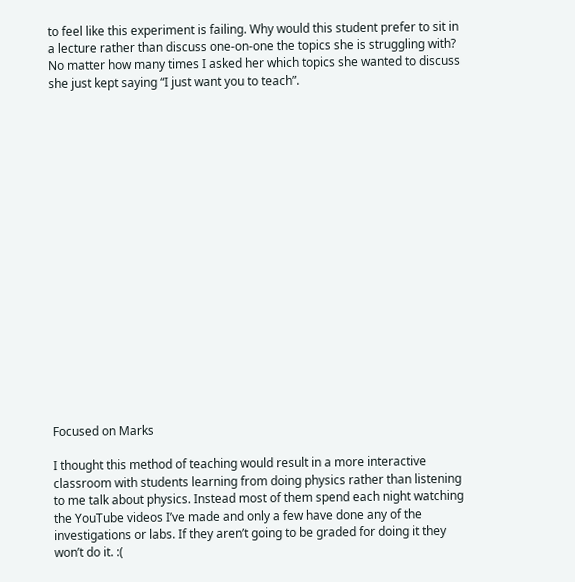to feel like this experiment is failing. Why would this student prefer to sit in a lecture rather than discuss one-on-one the topics she is struggling with? No matter how many times I asked her which topics she wanted to discuss she just kept saying “I just want you to teach”.



















Focused on Marks

I thought this method of teaching would result in a more interactive classroom with students learning from doing physics rather than listening to me talk about physics. Instead most of them spend each night watching the YouTube videos I’ve made and only a few have done any of the investigations or labs. If they aren’t going to be graded for doing it they won’t do it. :(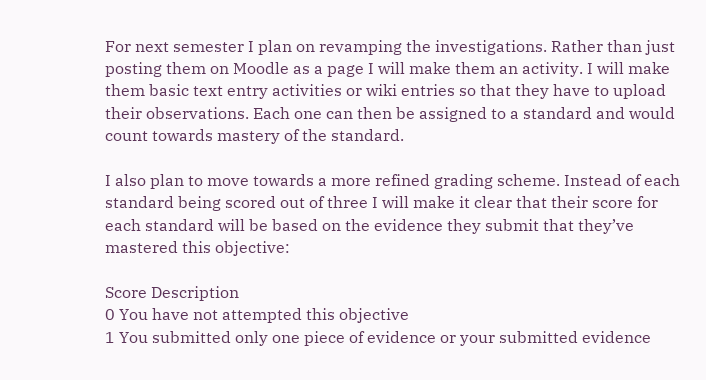For next semester I plan on revamping the investigations. Rather than just posting them on Moodle as a page I will make them an activity. I will make them basic text entry activities or wiki entries so that they have to upload their observations. Each one can then be assigned to a standard and would count towards mastery of the standard.

I also plan to move towards a more refined grading scheme. Instead of each standard being scored out of three I will make it clear that their score for each standard will be based on the evidence they submit that they’ve mastered this objective:

Score Description
0 You have not attempted this objective
1 You submitted only one piece of evidence or your submitted evidence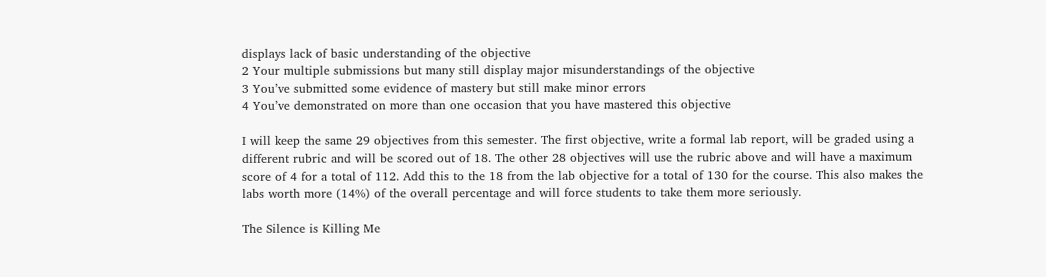displays lack of basic understanding of the objective
2 Your multiple submissions but many still display major misunderstandings of the objective
3 You’ve submitted some evidence of mastery but still make minor errors
4 You’ve demonstrated on more than one occasion that you have mastered this objective

I will keep the same 29 objectives from this semester. The first objective, write a formal lab report, will be graded using a different rubric and will be scored out of 18. The other 28 objectives will use the rubric above and will have a maximum score of 4 for a total of 112. Add this to the 18 from the lab objective for a total of 130 for the course. This also makes the labs worth more (14%) of the overall percentage and will force students to take them more seriously.

The Silence is Killing Me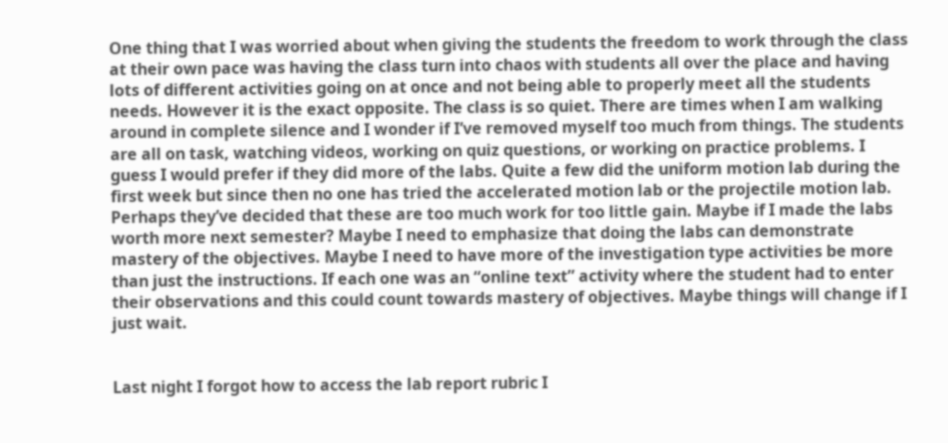One thing that I was worried about when giving the students the freedom to work through the class at their own pace was having the class turn into chaos with students all over the place and having lots of different activities going on at once and not being able to properly meet all the students needs. However it is the exact opposite. The class is so quiet. There are times when I am walking around in complete silence and I wonder if I’ve removed myself too much from things. The students are all on task, watching videos, working on quiz questions, or working on practice problems. I guess I would prefer if they did more of the labs. Quite a few did the uniform motion lab during the first week but since then no one has tried the accelerated motion lab or the projectile motion lab. Perhaps they’ve decided that these are too much work for too little gain. Maybe if I made the labs worth more next semester? Maybe I need to emphasize that doing the labs can demonstrate mastery of the objectives. Maybe I need to have more of the investigation type activities be more than just the instructions. If each one was an “online text” activity where the student had to enter their observations and this could count towards mastery of objectives. Maybe things will change if I just wait.


Last night I forgot how to access the lab report rubric I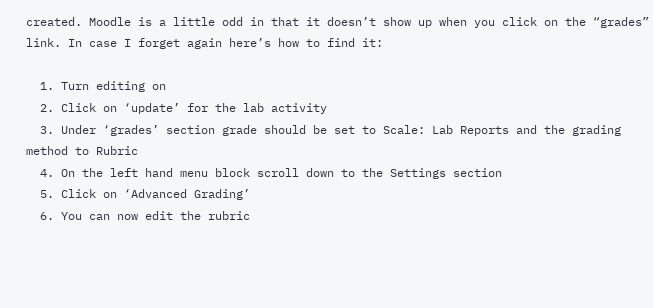created. Moodle is a little odd in that it doesn’t show up when you click on the “grades” link. In case I forget again here’s how to find it:

  1. Turn editing on
  2. Click on ‘update’ for the lab activity
  3. Under ‘grades’ section grade should be set to Scale: Lab Reports and the grading method to Rubric
  4. On the left hand menu block scroll down to the Settings section
  5. Click on ‘Advanced Grading’
  6. You can now edit the rubric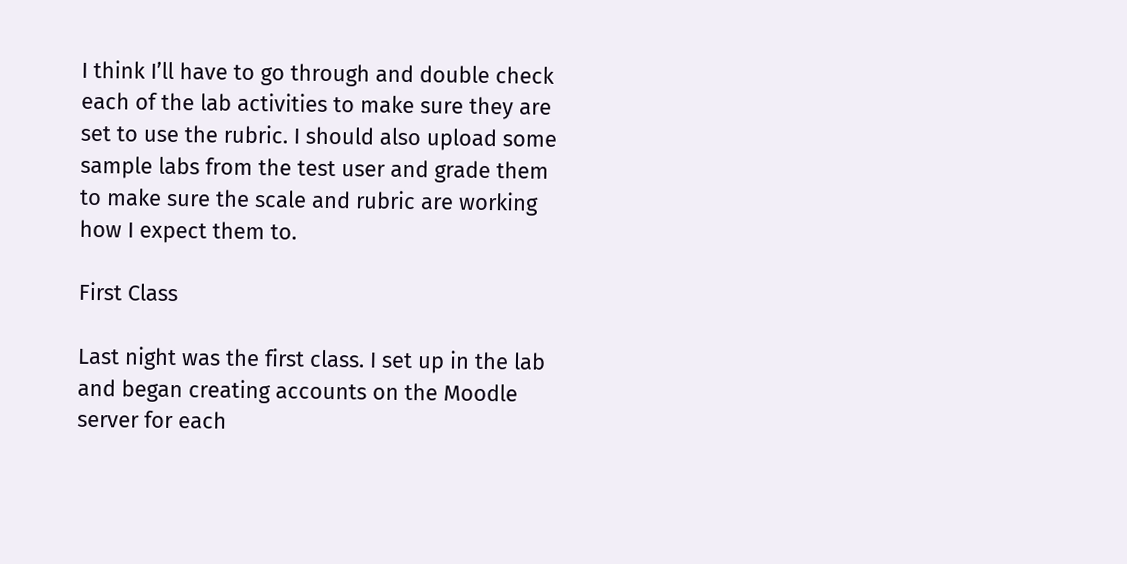I think I’ll have to go through and double check each of the lab activities to make sure they are set to use the rubric. I should also upload some sample labs from the test user and grade them to make sure the scale and rubric are working how I expect them to.

First Class

Last night was the first class. I set up in the lab and began creating accounts on the Moodle server for each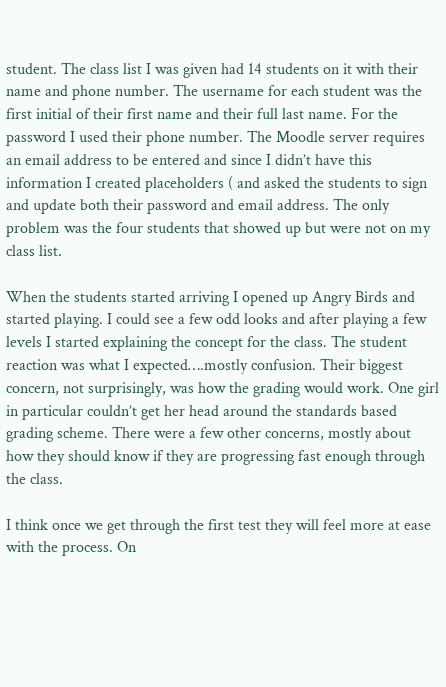student. The class list I was given had 14 students on it with their name and phone number. The username for each student was the first initial of their first name and their full last name. For the password I used their phone number. The Moodle server requires an email address to be entered and since I didn’t have this information I created placeholders ( and asked the students to sign and update both their password and email address. The only problem was the four students that showed up but were not on my class list.

When the students started arriving I opened up Angry Birds and started playing. I could see a few odd looks and after playing a few levels I started explaining the concept for the class. The student reaction was what I expected….mostly confusion. Their biggest concern, not surprisingly, was how the grading would work. One girl in particular couldn’t get her head around the standards based grading scheme. There were a few other concerns, mostly about how they should know if they are progressing fast enough through the class.

I think once we get through the first test they will feel more at ease with the process. On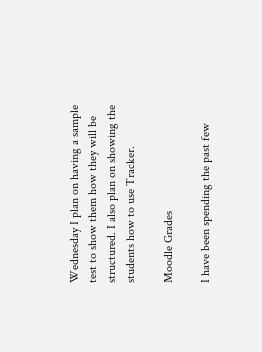Wednesday I plan on having a sample test to show them how they will be structured. I also plan on showing the students how to use Tracker.

Moodle Grades

I have been spending the past few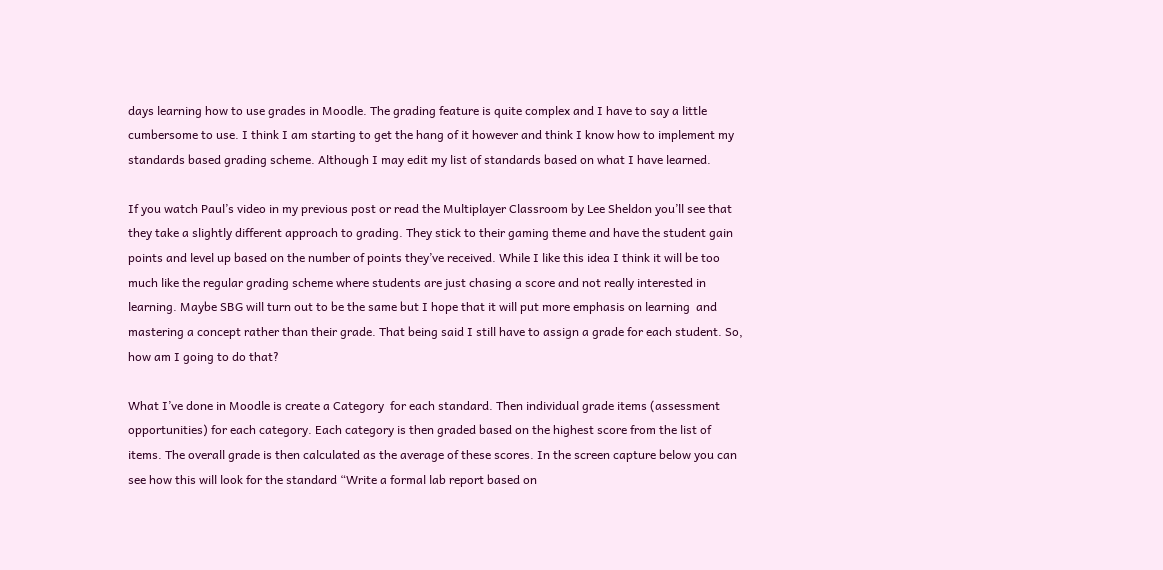days learning how to use grades in Moodle. The grading feature is quite complex and I have to say a little cumbersome to use. I think I am starting to get the hang of it however and think I know how to implement my standards based grading scheme. Although I may edit my list of standards based on what I have learned.

If you watch Paul’s video in my previous post or read the Multiplayer Classroom by Lee Sheldon you’ll see that they take a slightly different approach to grading. They stick to their gaming theme and have the student gain points and level up based on the number of points they’ve received. While I like this idea I think it will be too much like the regular grading scheme where students are just chasing a score and not really interested in learning. Maybe SBG will turn out to be the same but I hope that it will put more emphasis on learning  and mastering a concept rather than their grade. That being said I still have to assign a grade for each student. So, how am I going to do that?

What I’ve done in Moodle is create a Category  for each standard. Then individual grade items (assessment opportunities) for each category. Each category is then graded based on the highest score from the list of items. The overall grade is then calculated as the average of these scores. In the screen capture below you can see how this will look for the standard “Write a formal lab report based on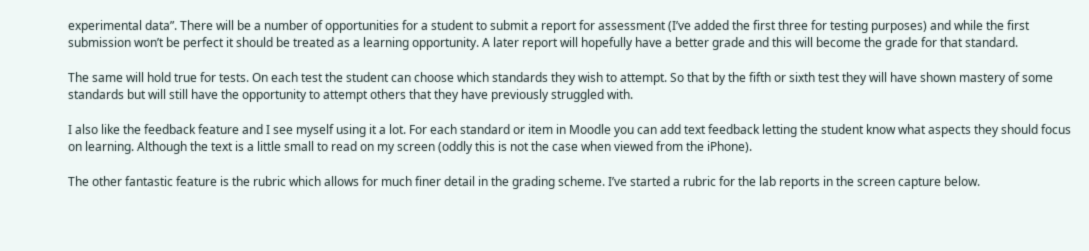experimental data”. There will be a number of opportunities for a student to submit a report for assessment (I’ve added the first three for testing purposes) and while the first submission won’t be perfect it should be treated as a learning opportunity. A later report will hopefully have a better grade and this will become the grade for that standard.

The same will hold true for tests. On each test the student can choose which standards they wish to attempt. So that by the fifth or sixth test they will have shown mastery of some standards but will still have the opportunity to attempt others that they have previously struggled with.

I also like the feedback feature and I see myself using it a lot. For each standard or item in Moodle you can add text feedback letting the student know what aspects they should focus on learning. Although the text is a little small to read on my screen (oddly this is not the case when viewed from the iPhone).

The other fantastic feature is the rubric which allows for much finer detail in the grading scheme. I’ve started a rubric for the lab reports in the screen capture below.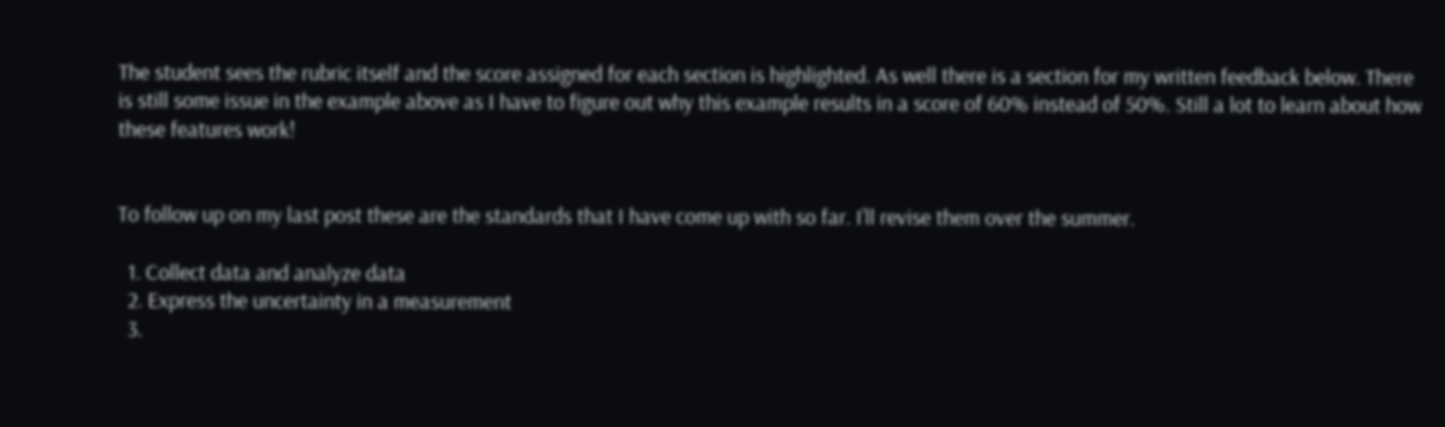The student sees the rubric itself and the score assigned for each section is highlighted. As well there is a section for my written feedback below. There is still some issue in the example above as I have to figure out why this example results in a score of 60% instead of 50%. Still a lot to learn about how these features work!


To follow up on my last post these are the standards that I have come up with so far. I’ll revise them over the summer.

  1. Collect data and analyze data
  2. Express the uncertainty in a measurement
  3.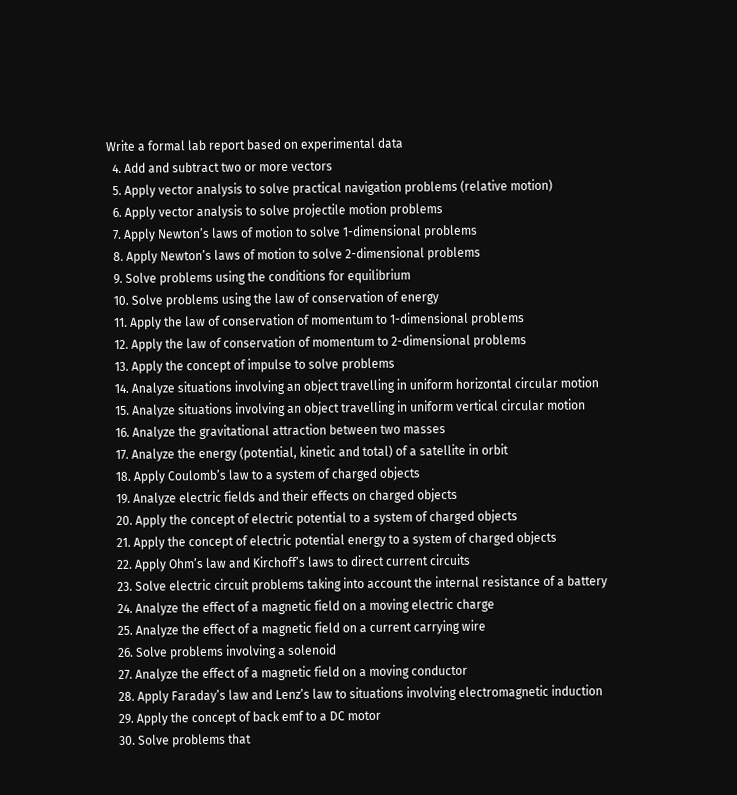Write a formal lab report based on experimental data
  4. Add and subtract two or more vectors
  5. Apply vector analysis to solve practical navigation problems (relative motion)
  6. Apply vector analysis to solve projectile motion problems
  7. Apply Newton’s laws of motion to solve 1-dimensional problems
  8. Apply Newton’s laws of motion to solve 2-dimensional problems
  9. Solve problems using the conditions for equilibrium
  10. Solve problems using the law of conservation of energy
  11. Apply the law of conservation of momentum to 1-dimensional problems
  12. Apply the law of conservation of momentum to 2-dimensional problems
  13. Apply the concept of impulse to solve problems
  14. Analyze situations involving an object travelling in uniform horizontal circular motion
  15. Analyze situations involving an object travelling in uniform vertical circular motion
  16. Analyze the gravitational attraction between two masses
  17. Analyze the energy (potential, kinetic and total) of a satellite in orbit
  18. Apply Coulomb’s law to a system of charged objects
  19. Analyze electric fields and their effects on charged objects
  20. Apply the concept of electric potential to a system of charged objects
  21. Apply the concept of electric potential energy to a system of charged objects
  22. Apply Ohm’s law and Kirchoff’s laws to direct current circuits
  23. Solve electric circuit problems taking into account the internal resistance of a battery
  24. Analyze the effect of a magnetic field on a moving electric charge
  25. Analyze the effect of a magnetic field on a current carrying wire
  26. Solve problems involving a solenoid
  27. Analyze the effect of a magnetic field on a moving conductor
  28. Apply Faraday’s law and Lenz’s law to situations involving electromagnetic induction
  29. Apply the concept of back emf to a DC motor
  30. Solve problems that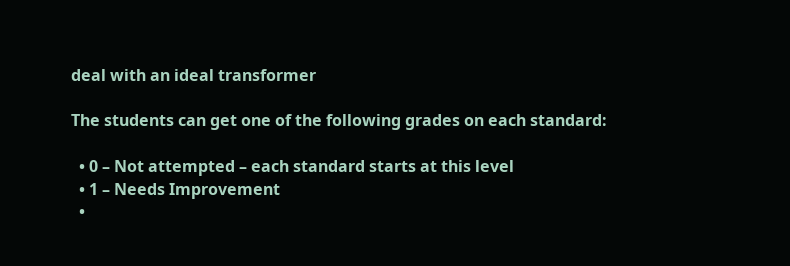deal with an ideal transformer

The students can get one of the following grades on each standard:

  • 0 – Not attempted – each standard starts at this level
  • 1 – Needs Improvement
  •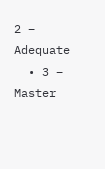2 – Adequate
  • 3 – Master